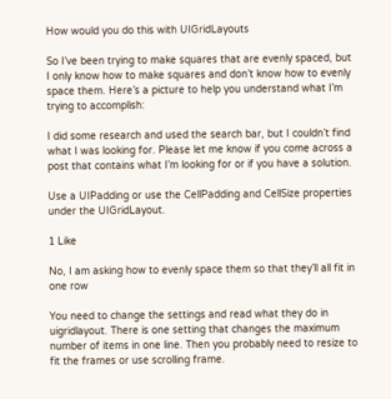How would you do this with UIGridLayouts

So I’ve been trying to make squares that are evenly spaced, but I only know how to make squares and don’t know how to evenly space them. Here’s a picture to help you understand what I’m trying to accomplish:

I did some research and used the search bar, but I couldn’t find what I was looking for. Please let me know if you come across a post that contains what I’m looking for or if you have a solution.

Use a UIPadding or use the CellPadding and CellSize properties under the UIGridLayout.

1 Like

No, I am asking how to evenly space them so that they’ll all fit in one row

You need to change the settings and read what they do in uigridlayout. There is one setting that changes the maximum number of items in one line. Then you probably need to resize to fit the frames or use scrolling frame.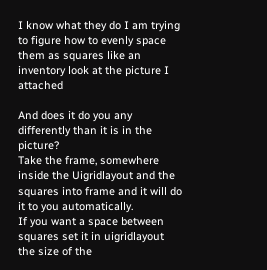I know what they do I am trying to figure how to evenly space them as squares like an inventory look at the picture I attached

And does it do you any differently than it is in the picture?
Take the frame, somewhere inside the Uigridlayout and the squares into frame and it will do it to you automatically.
If you want a space between squares set it in uigridlayout the size of the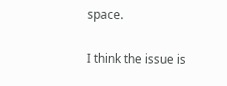space.

I think the issue is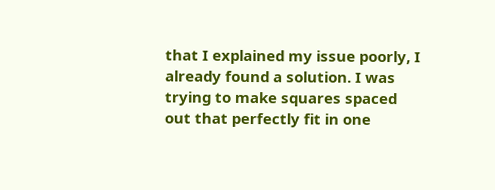that I explained my issue poorly, I already found a solution. I was trying to make squares spaced out that perfectly fit in one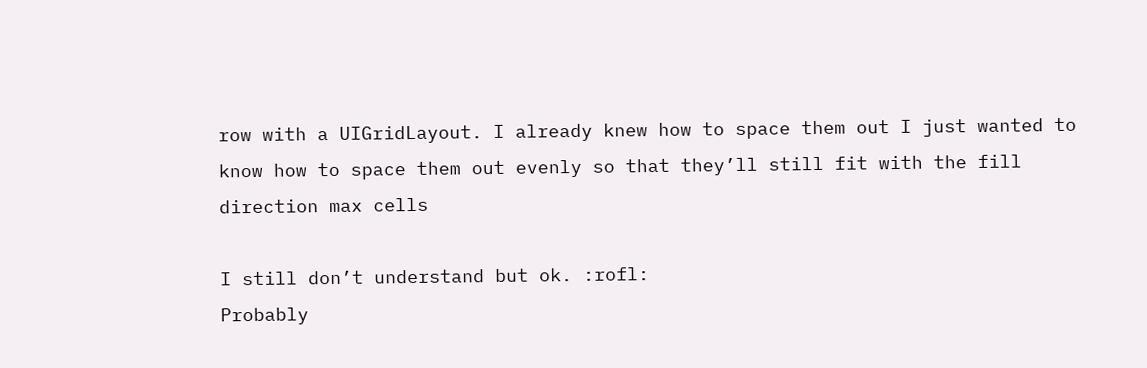row with a UIGridLayout. I already knew how to space them out I just wanted to know how to space them out evenly so that they’ll still fit with the fill direction max cells

I still don’t understand but ok. :rofl:
Probably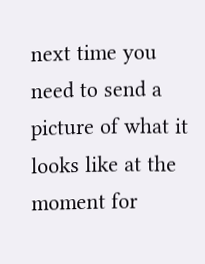next time you need to send a picture of what it looks like at the moment for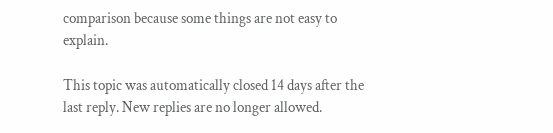comparison because some things are not easy to explain.

This topic was automatically closed 14 days after the last reply. New replies are no longer allowed.